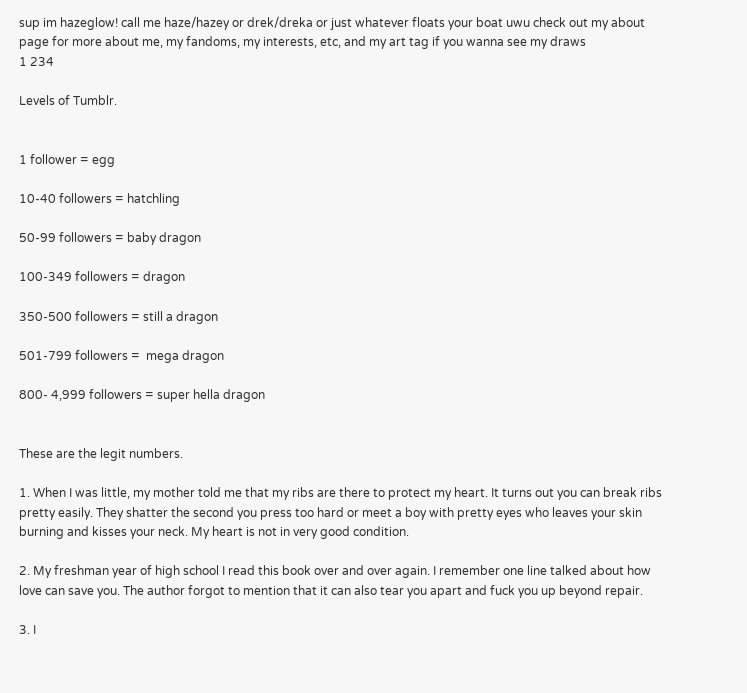sup im hazeglow! call me haze/hazey or drek/dreka or just whatever floats your boat uwu check out my about page for more about me, my fandoms, my interests, etc, and my art tag if you wanna see my draws
1 234

Levels of Tumblr.


1 follower = egg

10-40 followers = hatchling

50-99 followers = baby dragon

100-349 followers = dragon

350-500 followers = still a dragon

501-799 followers =  mega dragon

800- 4,999 followers = super hella dragon


These are the legit numbers.

1. When I was little, my mother told me that my ribs are there to protect my heart. It turns out you can break ribs pretty easily. They shatter the second you press too hard or meet a boy with pretty eyes who leaves your skin burning and kisses your neck. My heart is not in very good condition.

2. My freshman year of high school I read this book over and over again. I remember one line talked about how love can save you. The author forgot to mention that it can also tear you apart and fuck you up beyond repair.

3. I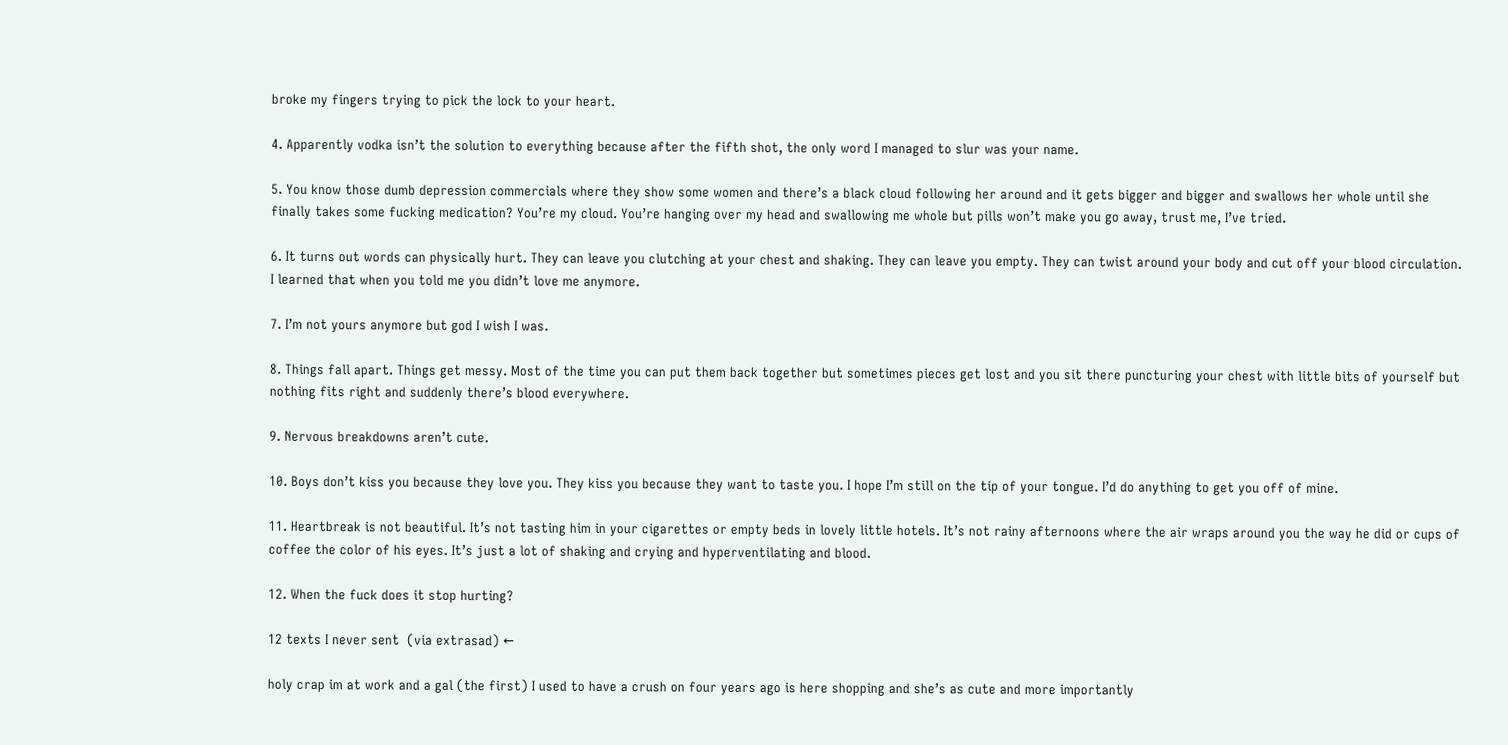broke my fingers trying to pick the lock to your heart.

4. Apparently vodka isn’t the solution to everything because after the fifth shot, the only word I managed to slur was your name.

5. You know those dumb depression commercials where they show some women and there’s a black cloud following her around and it gets bigger and bigger and swallows her whole until she finally takes some fucking medication? You’re my cloud. You’re hanging over my head and swallowing me whole but pills won’t make you go away, trust me, I’ve tried.

6. It turns out words can physically hurt. They can leave you clutching at your chest and shaking. They can leave you empty. They can twist around your body and cut off your blood circulation. I learned that when you told me you didn’t love me anymore.

7. I’m not yours anymore but god I wish I was.

8. Things fall apart. Things get messy. Most of the time you can put them back together but sometimes pieces get lost and you sit there puncturing your chest with little bits of yourself but nothing fits right and suddenly there’s blood everywhere.

9. Nervous breakdowns aren’t cute.

10. Boys don’t kiss you because they love you. They kiss you because they want to taste you. I hope I’m still on the tip of your tongue. I’d do anything to get you off of mine.

11. Heartbreak is not beautiful. It’s not tasting him in your cigarettes or empty beds in lovely little hotels. It’s not rainy afternoons where the air wraps around you the way he did or cups of coffee the color of his eyes. It’s just a lot of shaking and crying and hyperventilating and blood.

12. When the fuck does it stop hurting?

12 texts I never sent  (via extrasad) ←

holy crap im at work and a gal (the first) I used to have a crush on four years ago is here shopping and she’s as cute and more importantly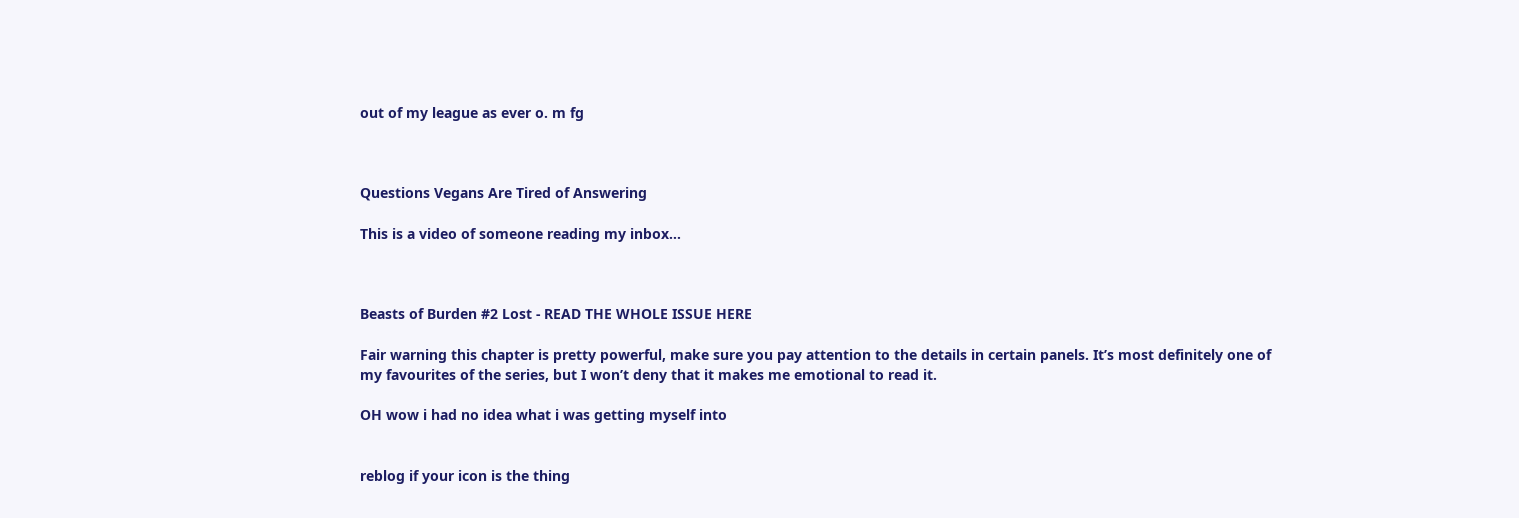out of my league as ever o. m fg



Questions Vegans Are Tired of Answering

This is a video of someone reading my inbox…



Beasts of Burden #2 Lost - READ THE WHOLE ISSUE HERE

Fair warning this chapter is pretty powerful, make sure you pay attention to the details in certain panels. It’s most definitely one of my favourites of the series, but I won’t deny that it makes me emotional to read it.

OH wow i had no idea what i was getting myself into


reblog if your icon is the thing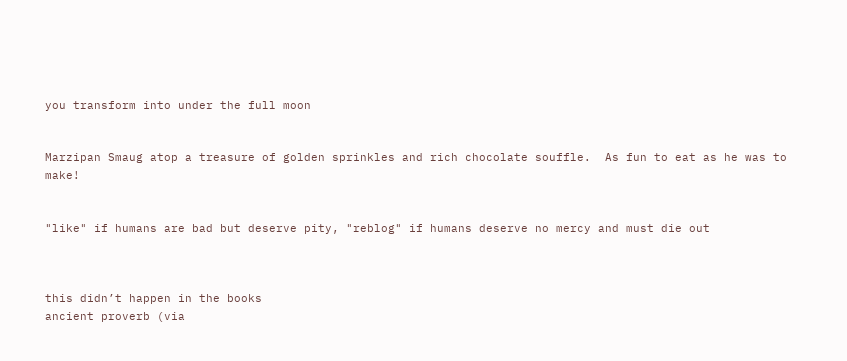you transform into under the full moon


Marzipan Smaug atop a treasure of golden sprinkles and rich chocolate souffle.  As fun to eat as he was to make!


"like" if humans are bad but deserve pity, "reblog" if humans deserve no mercy and must die out



this didn’t happen in the books
ancient proverb (via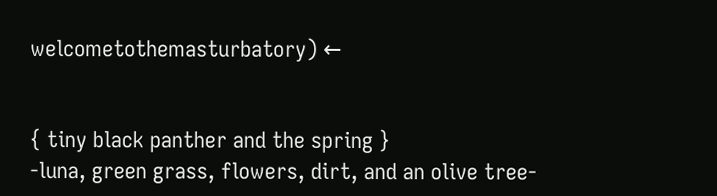welcometothemasturbatory) ←


{ tiny black panther and the spring }
-luna, green grass, flowers, dirt, and an olive tree-